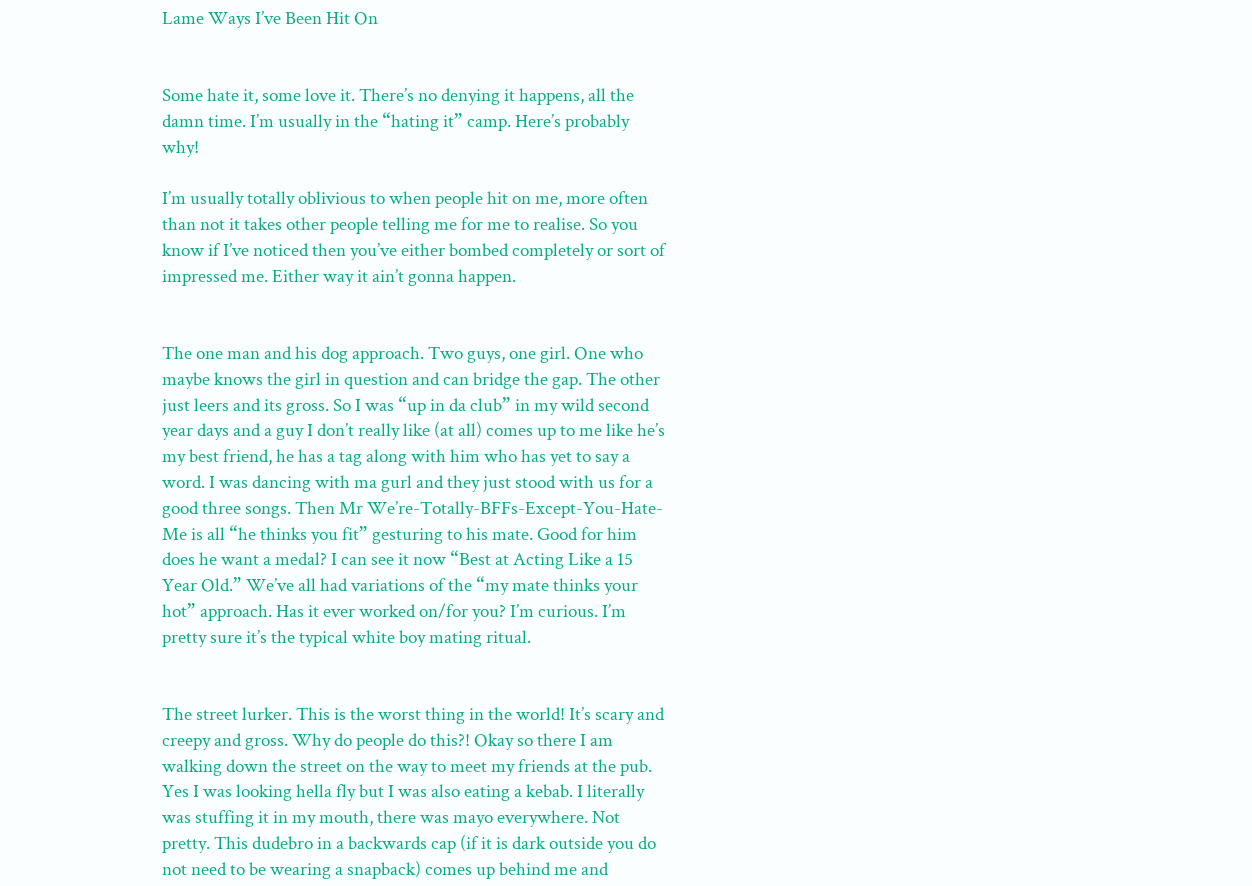Lame Ways I’ve Been Hit On


Some hate it, some love it. There’s no denying it happens, all the damn time. I’m usually in the “hating it” camp. Here’s probably why!

I’m usually totally oblivious to when people hit on me, more often than not it takes other people telling me for me to realise. So you know if I’ve noticed then you’ve either bombed completely or sort of impressed me. Either way it ain’t gonna happen.


The one man and his dog approach. Two guys, one girl. One who maybe knows the girl in question and can bridge the gap. The other just leers and its gross. So I was “up in da club” in my wild second year days and a guy I don’t really like (at all) comes up to me like he’s my best friend, he has a tag along with him who has yet to say a word. I was dancing with ma gurl and they just stood with us for a good three songs. Then Mr We’re-Totally-BFFs-Except-You-Hate-Me is all “he thinks you fit” gesturing to his mate. Good for him does he want a medal? I can see it now “Best at Acting Like a 15 Year Old.” We’ve all had variations of the “my mate thinks your hot” approach. Has it ever worked on/for you? I’m curious. I’m pretty sure it’s the typical white boy mating ritual.


The street lurker. This is the worst thing in the world! It’s scary and creepy and gross. Why do people do this?! Okay so there I am walking down the street on the way to meet my friends at the pub. Yes I was looking hella fly but I was also eating a kebab. I literally was stuffing it in my mouth, there was mayo everywhere. Not pretty. This dudebro in a backwards cap (if it is dark outside you do not need to be wearing a snapback) comes up behind me and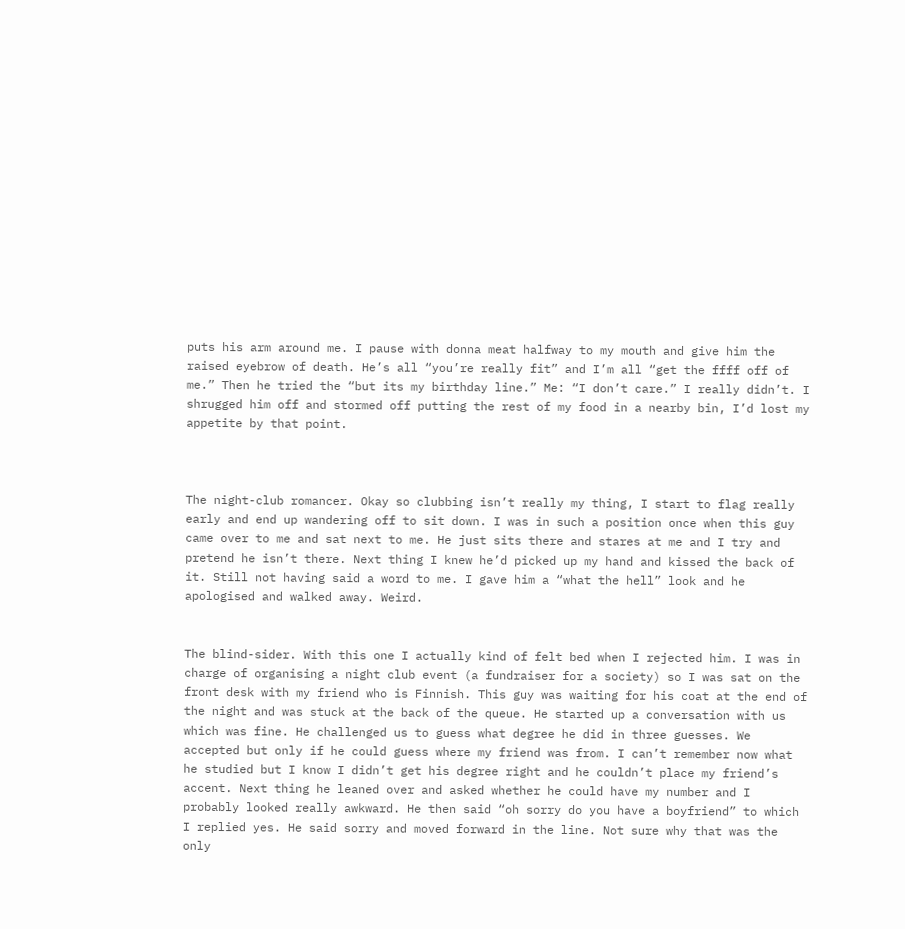puts his arm around me. I pause with donna meat halfway to my mouth and give him the raised eyebrow of death. He’s all “you’re really fit” and I’m all “get the ffff off of me.” Then he tried the “but its my birthday line.” Me: “I don’t care.” I really didn’t. I shrugged him off and stormed off putting the rest of my food in a nearby bin, I’d lost my appetite by that point.



The night-club romancer. Okay so clubbing isn’t really my thing, I start to flag really early and end up wandering off to sit down. I was in such a position once when this guy came over to me and sat next to me. He just sits there and stares at me and I try and pretend he isn’t there. Next thing I knew he’d picked up my hand and kissed the back of it. Still not having said a word to me. I gave him a “what the hell” look and he apologised and walked away. Weird.


The blind-sider. With this one I actually kind of felt bed when I rejected him. I was in charge of organising a night club event (a fundraiser for a society) so I was sat on the front desk with my friend who is Finnish. This guy was waiting for his coat at the end of the night and was stuck at the back of the queue. He started up a conversation with us which was fine. He challenged us to guess what degree he did in three guesses. We accepted but only if he could guess where my friend was from. I can’t remember now what he studied but I know I didn’t get his degree right and he couldn’t place my friend’s accent. Next thing he leaned over and asked whether he could have my number and I probably looked really awkward. He then said “oh sorry do you have a boyfriend” to which I replied yes. He said sorry and moved forward in the line. Not sure why that was the only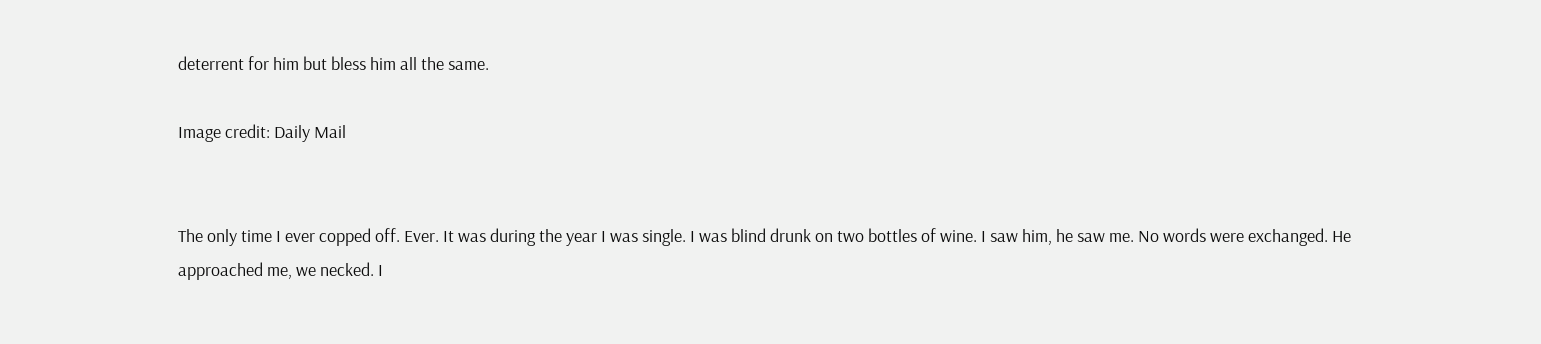deterrent for him but bless him all the same.

Image credit: Daily Mail


The only time I ever copped off. Ever. It was during the year I was single. I was blind drunk on two bottles of wine. I saw him, he saw me. No words were exchanged. He approached me, we necked. I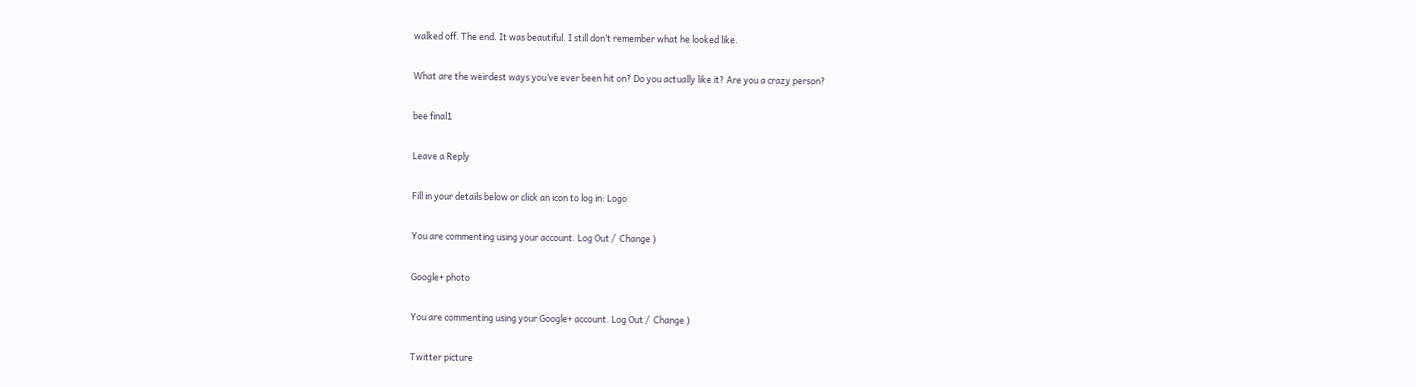walked off. The end. It was beautiful. I still don’t remember what he looked like.

What are the weirdest ways you’ve ever been hit on? Do you actually like it? Are you a crazy person?

bee final1

Leave a Reply

Fill in your details below or click an icon to log in: Logo

You are commenting using your account. Log Out /  Change )

Google+ photo

You are commenting using your Google+ account. Log Out /  Change )

Twitter picture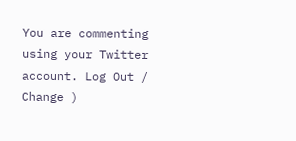You are commenting using your Twitter account. Log Out /  Change )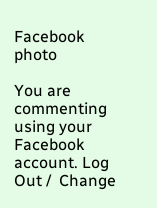Facebook photo

You are commenting using your Facebook account. Log Out /  Change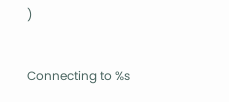)


Connecting to %s